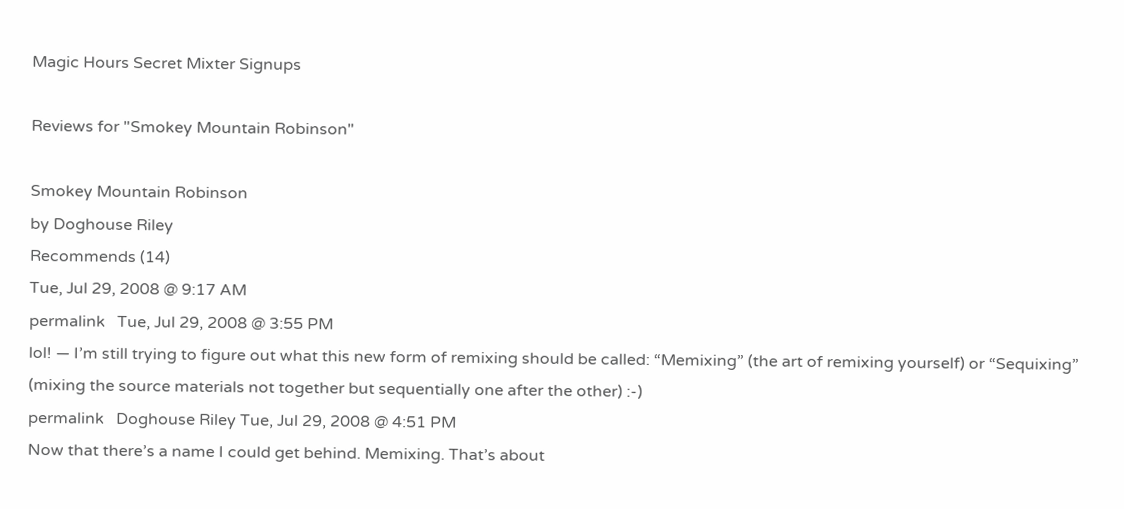Magic Hours Secret Mixter Signups

Reviews for "Smokey Mountain Robinson"

Smokey Mountain Robinson
by Doghouse Riley
Recommends (14)
Tue, Jul 29, 2008 @ 9:17 AM
permalink   Tue, Jul 29, 2008 @ 3:55 PM
lol! — I’m still trying to figure out what this new form of remixing should be called: “Memixing” (the art of remixing yourself) or “Sequixing” (mixing the source materials not together but sequentially one after the other) :-)
permalink   Doghouse Riley Tue, Jul 29, 2008 @ 4:51 PM
Now that there’s a name I could get behind. Memixing. That’s about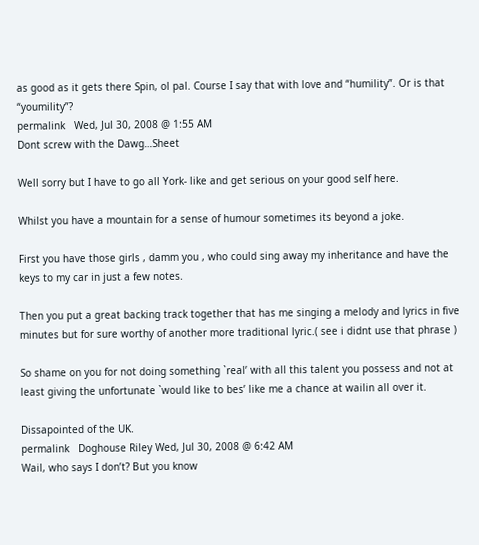as good as it gets there Spin, ol pal. Course I say that with love and “humility”. Or is that “youmility”?
permalink   Wed, Jul 30, 2008 @ 1:55 AM
Dont screw with the Dawg…Sheet

Well sorry but I have to go all York- like and get serious on your good self here.

Whilst you have a mountain for a sense of humour sometimes its beyond a joke.

First you have those girls , damm you , who could sing away my inheritance and have the keys to my car in just a few notes.

Then you put a great backing track together that has me singing a melody and lyrics in five minutes but for sure worthy of another more traditional lyric.( see i didnt use that phrase )

So shame on you for not doing something `real’ with all this talent you possess and not at least giving the unfortunate `would like to bes’ like me a chance at wailin all over it.

Dissapointed of the UK.
permalink   Doghouse Riley Wed, Jul 30, 2008 @ 6:42 AM
Wail, who says I don’t? But you know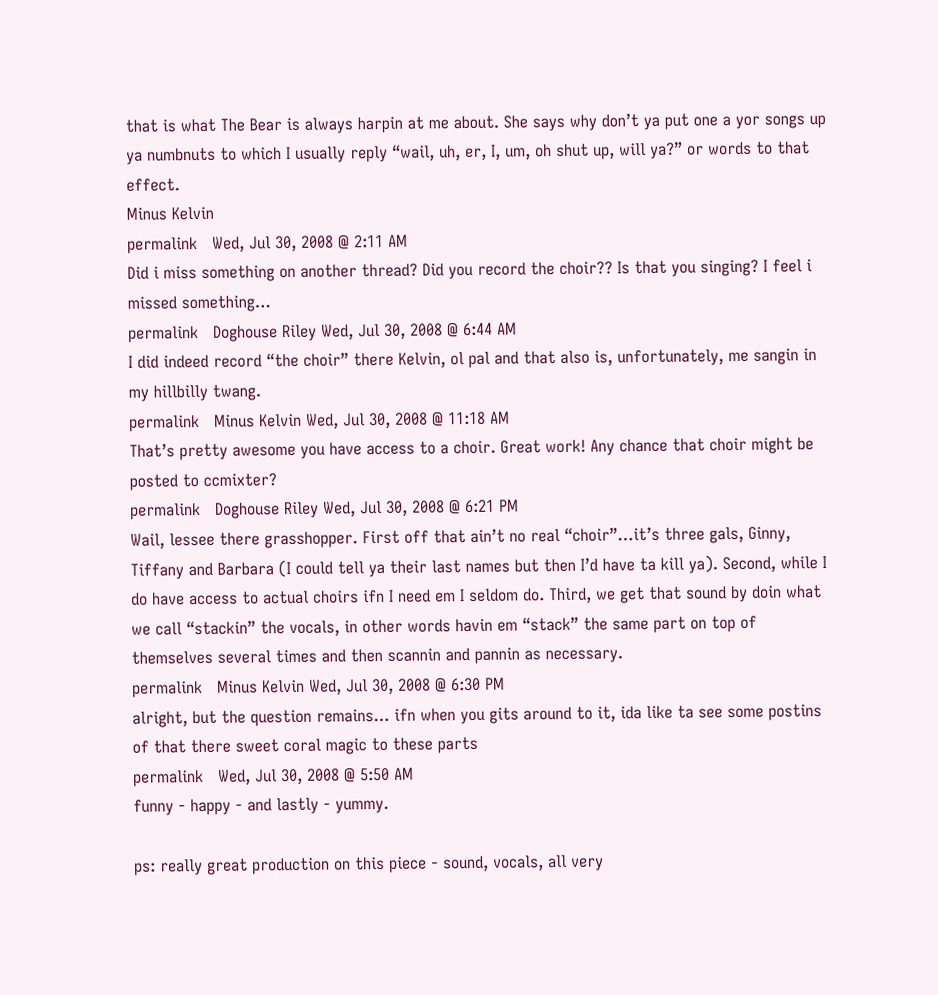that is what The Bear is always harpin at me about. She says why don’t ya put one a yor songs up ya numbnuts to which I usually reply “wail, uh, er, I, um, oh shut up, will ya?” or words to that effect.
Minus Kelvin
permalink   Wed, Jul 30, 2008 @ 2:11 AM
Did i miss something on another thread? Did you record the choir?? Is that you singing? I feel i missed something…
permalink   Doghouse Riley Wed, Jul 30, 2008 @ 6:44 AM
I did indeed record “the choir” there Kelvin, ol pal and that also is, unfortunately, me sangin in my hillbilly twang.
permalink   Minus Kelvin Wed, Jul 30, 2008 @ 11:18 AM
That’s pretty awesome you have access to a choir. Great work! Any chance that choir might be posted to ccmixter?
permalink   Doghouse Riley Wed, Jul 30, 2008 @ 6:21 PM
Wail, lessee there grasshopper. First off that ain’t no real “choir”…it’s three gals, Ginny, Tiffany and Barbara (I could tell ya their last names but then I’d have ta kill ya). Second, while I do have access to actual choirs ifn I need em I seldom do. Third, we get that sound by doin what we call “stackin” the vocals, in other words havin em “stack” the same part on top of themselves several times and then scannin and pannin as necessary.
permalink   Minus Kelvin Wed, Jul 30, 2008 @ 6:30 PM
alright, but the question remains… ifn when you gits around to it, ida like ta see some postins of that there sweet coral magic to these parts
permalink   Wed, Jul 30, 2008 @ 5:50 AM
funny - happy - and lastly - yummy.

ps: really great production on this piece - sound, vocals, all very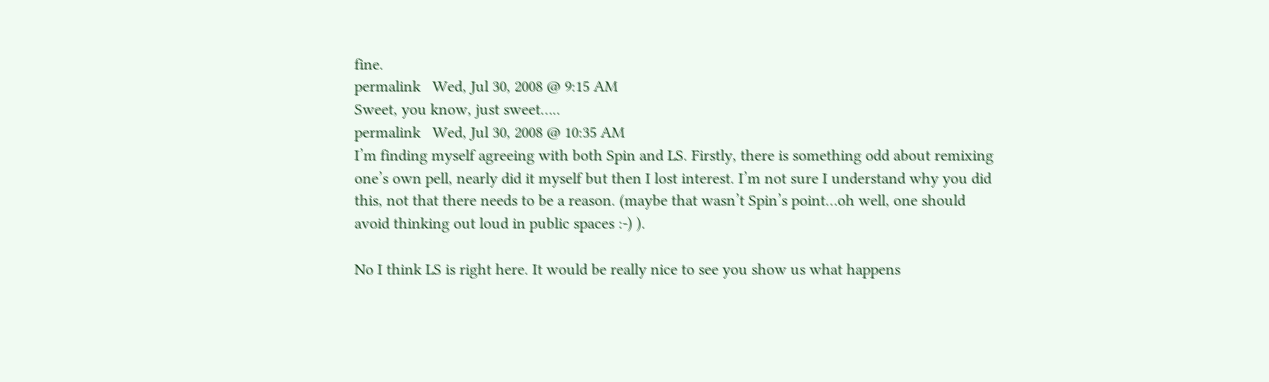fine.
permalink   Wed, Jul 30, 2008 @ 9:15 AM
Sweet, you know, just sweet…..
permalink   Wed, Jul 30, 2008 @ 10:35 AM
I’m finding myself agreeing with both Spin and LS. Firstly, there is something odd about remixing one’s own pell, nearly did it myself but then I lost interest. I’m not sure I understand why you did this, not that there needs to be a reason. (maybe that wasn’t Spin’s point…oh well, one should avoid thinking out loud in public spaces :-) ).

No I think LS is right here. It would be really nice to see you show us what happens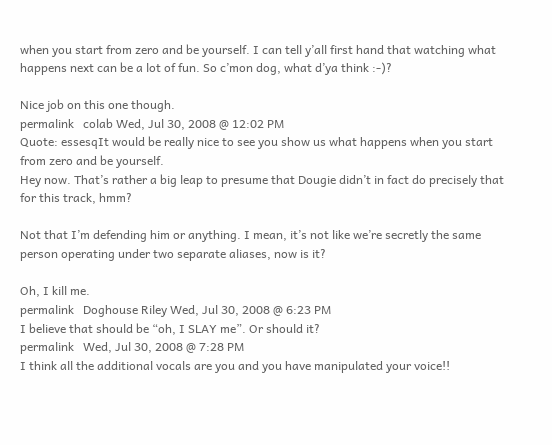when you start from zero and be yourself. I can tell y’all first hand that watching what happens next can be a lot of fun. So c’mon dog, what d’ya think :-)?

Nice job on this one though.
permalink   colab Wed, Jul 30, 2008 @ 12:02 PM
Quote: essesqIt would be really nice to see you show us what happens when you start from zero and be yourself.
Hey now. That’s rather a big leap to presume that Dougie didn’t in fact do precisely that for this track, hmm?

Not that I’m defending him or anything. I mean, it’s not like we’re secretly the same person operating under two separate aliases, now is it?

Oh, I kill me.
permalink   Doghouse Riley Wed, Jul 30, 2008 @ 6:23 PM
I believe that should be “oh, I SLAY me”. Or should it?
permalink   Wed, Jul 30, 2008 @ 7:28 PM
I think all the additional vocals are you and you have manipulated your voice!!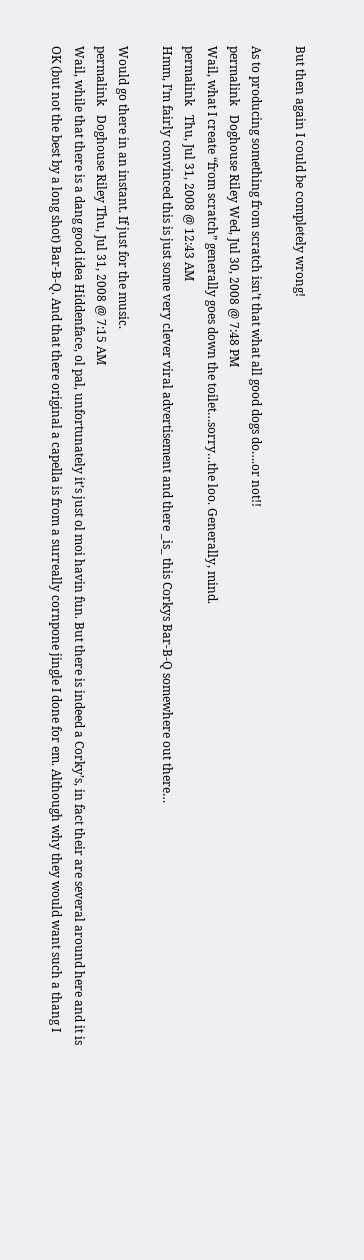But then again I could be completely wrong!

As to producing something from scratch isn’t that what all good dogs do….or not!!
permalink   Doghouse Riley Wed, Jul 30, 2008 @ 7:48 PM
Wail, what I create “from scratch” generally goes down the toilet…sorry…the loo. Generally, mind.
permalink   Thu, Jul 31, 2008 @ 12:43 AM
Hmm, I’m fairly convinced this is just some very clever viral advertisement and there _is_ this Corkys Bar-B-Q somewhere out there…

Would go there in an instant. If just for the music.
permalink   Doghouse Riley Thu, Jul 31, 2008 @ 7:15 AM
Wail, while that there is a dang good idea Hiddenface, ol pal, unfortunately it’s just ol moi havin fun. But there is indeed a Corky’s, in fact their are several around here and it is OK (but not the best by a long shot) Bar-B-Q. And that there original a capella is from a surreally cornpone jingle I done for em. Although why they would want such a thang I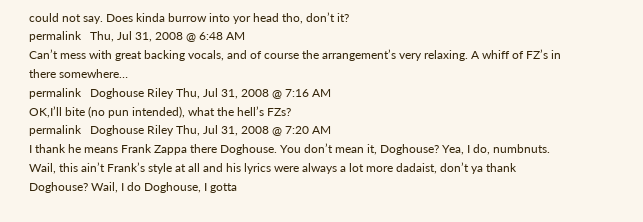could not say. Does kinda burrow into yor head tho, don’t it?
permalink   Thu, Jul 31, 2008 @ 6:48 AM
Can’t mess with great backing vocals, and of course the arrangement’s very relaxing. A whiff of FZ’s in there somewhere…
permalink   Doghouse Riley Thu, Jul 31, 2008 @ 7:16 AM
OK,I’ll bite (no pun intended), what the hell’s FZs?
permalink   Doghouse Riley Thu, Jul 31, 2008 @ 7:20 AM
I thank he means Frank Zappa there Doghouse. You don’t mean it, Doghouse? Yea, I do, numbnuts. Wail, this ain’t Frank’s style at all and his lyrics were always a lot more dadaist, don’t ya thank Doghouse? Wail, I do Doghouse, I gotta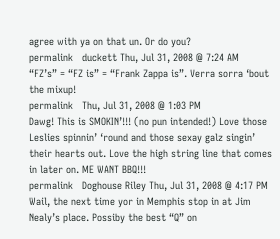agree with ya on that un. Or do you?
permalink   duckett Thu, Jul 31, 2008 @ 7:24 AM
“FZ’s” = “FZ is” = “Frank Zappa is”. Verra sorra ‘bout the mixup!
permalink   Thu, Jul 31, 2008 @ 1:03 PM
Dawg! This is SMOKIN’!!! (no pun intended!) Love those Leslies spinnin’ ‘round and those sexay galz singin’ their hearts out. Love the high string line that comes in later on. ME WANT BBQ!!!
permalink   Doghouse Riley Thu, Jul 31, 2008 @ 4:17 PM
Wail, the next time yor in Memphis stop in at Jim Nealy’s place. Possiby the best “Q” on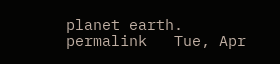planet earth.
permalink   Tue, Apr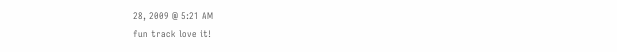28, 2009 @ 5:21 AM
fun track love it!